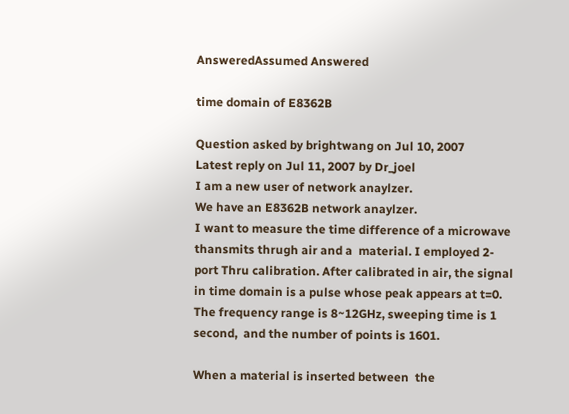AnsweredAssumed Answered

time domain of E8362B

Question asked by brightwang on Jul 10, 2007
Latest reply on Jul 11, 2007 by Dr_joel
I am a new user of network anaylzer.
We have an E8362B network anaylzer.
I want to measure the time difference of a microwave thansmits thrugh air and a  material. I employed 2-port Thru calibration. After calibrated in air, the signal in time domain is a pulse whose peak appears at t=0. The frequency range is 8~12GHz, sweeping time is 1 second,  and the number of points is 1601.

When a material is inserted between  the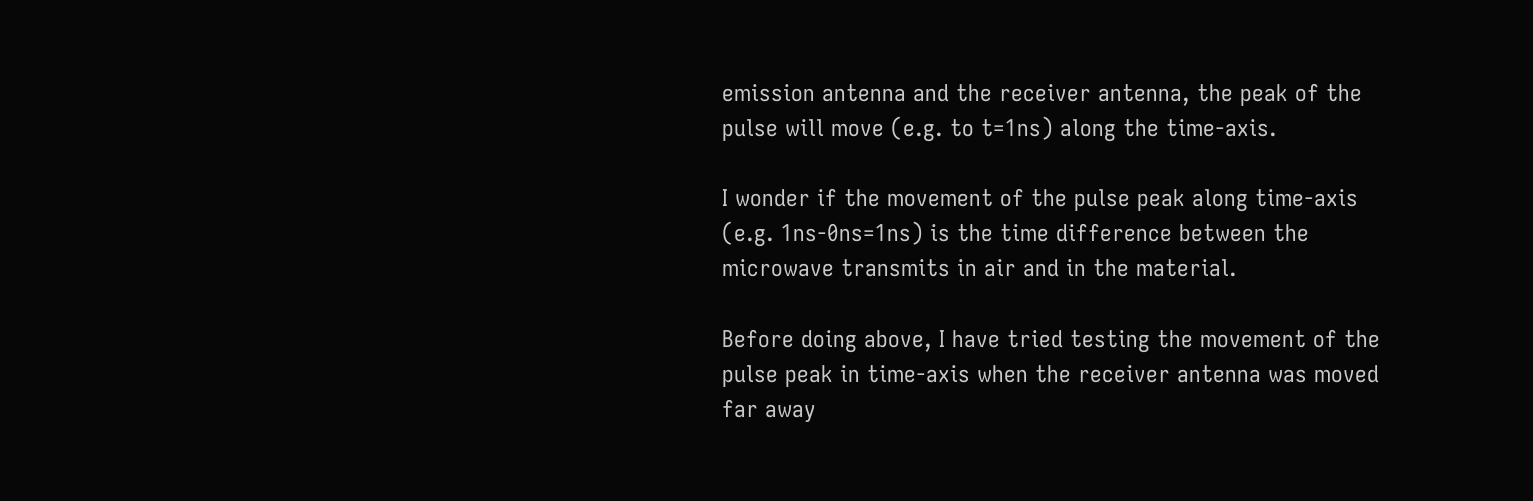emission antenna and the receiver antenna, the peak of the pulse will move (e.g. to t=1ns) along the time-axis.

I wonder if the movement of the pulse peak along time-axis (e.g. 1ns-0ns=1ns) is the time difference between the microwave transmits in air and in the material.

Before doing above, I have tried testing the movement of the pulse peak in time-axis when the receiver antenna was moved far away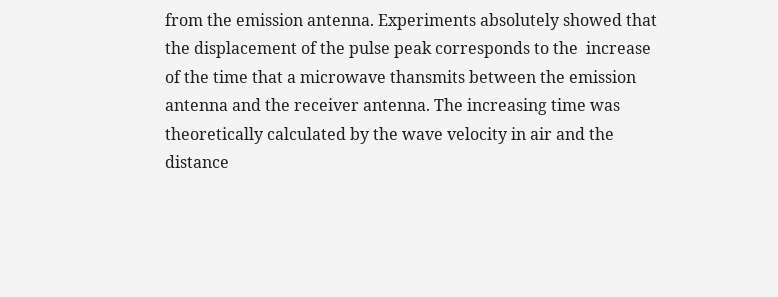from the emission antenna. Experiments absolutely showed that the displacement of the pulse peak corresponds to the  increase of the time that a microwave thansmits between the emission antenna and the receiver antenna. The increasing time was theoretically calculated by the wave velocity in air and the distance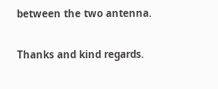between the two antenna.

Thanks and kind regards.